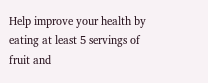Help improve your health by eating at least 5 servings of fruit and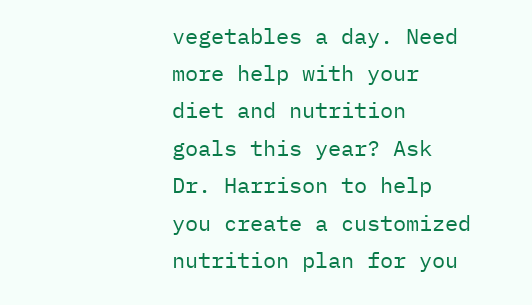vegetables a day. Need more help with your diet and nutrition goals this year? Ask Dr. Harrison to help you create a customized nutrition plan for you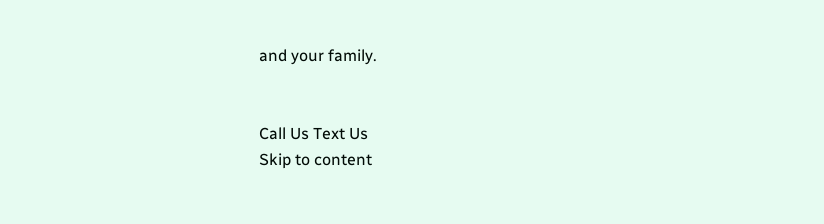and your family.


Call Us Text Us
Skip to content